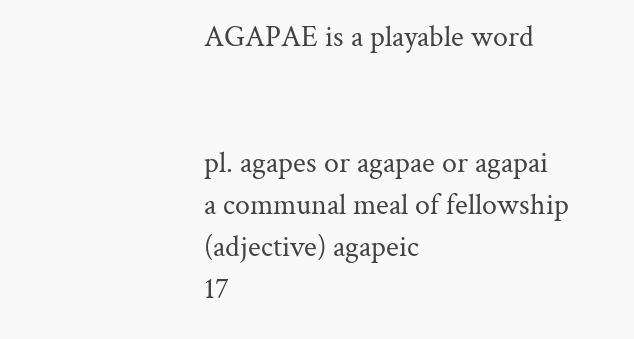AGAPAE is a playable word


pl. agapes or agapae or agapai
a communal meal of fellowship
(adjective) agapeic
17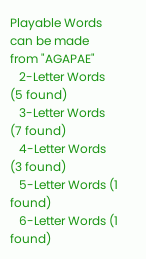Playable Words can be made from "AGAPAE"
   2-Letter Words (5 found)
   3-Letter Words (7 found)
   4-Letter Words (3 found)
   5-Letter Words (1 found)
   6-Letter Words (1 found)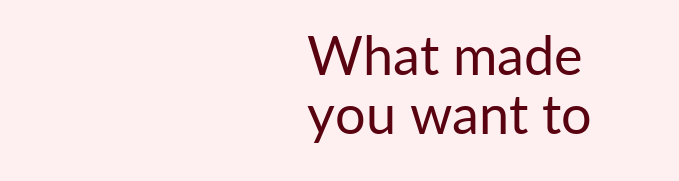What made you want to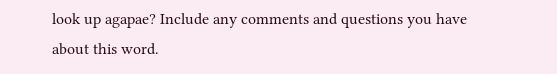look up agapae? Include any comments and questions you have about this word.